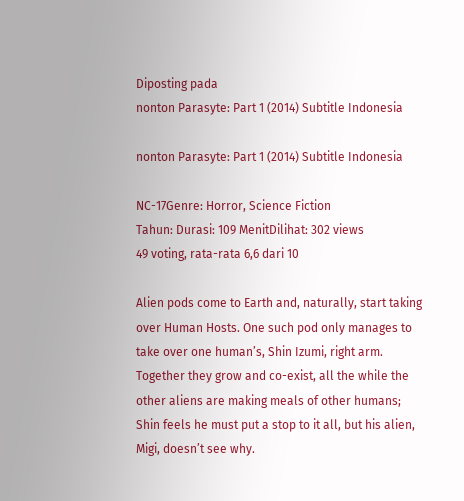Diposting pada
nonton Parasyte: Part 1 (2014) Subtitle Indonesia

nonton Parasyte: Part 1 (2014) Subtitle Indonesia

NC-17Genre: Horror, Science Fiction
Tahun: Durasi: 109 MenitDilihat: 302 views
49 voting, rata-rata 6,6 dari 10

Alien pods come to Earth and, naturally, start taking over Human Hosts. One such pod only manages to take over one human’s, Shin Izumi, right arm. Together they grow and co-exist, all the while the other aliens are making meals of other humans; Shin feels he must put a stop to it all, but his alien, Migi, doesn’t see why.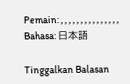Pemain: , , , , , , , , , , , , , , ,
Bahasa: 日本語

Tinggalkan Balasan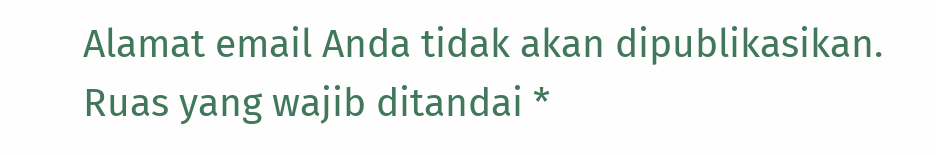Alamat email Anda tidak akan dipublikasikan. Ruas yang wajib ditandai *